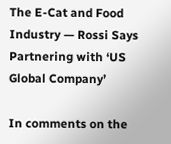The E-Cat and Food Industry — Rossi Says Partnering with ‘US Global Company’

In comments on the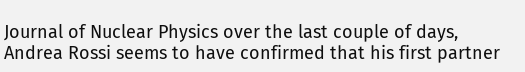Journal of Nuclear Physics over the last couple of days, Andrea Rossi seems to have confirmed that his first partner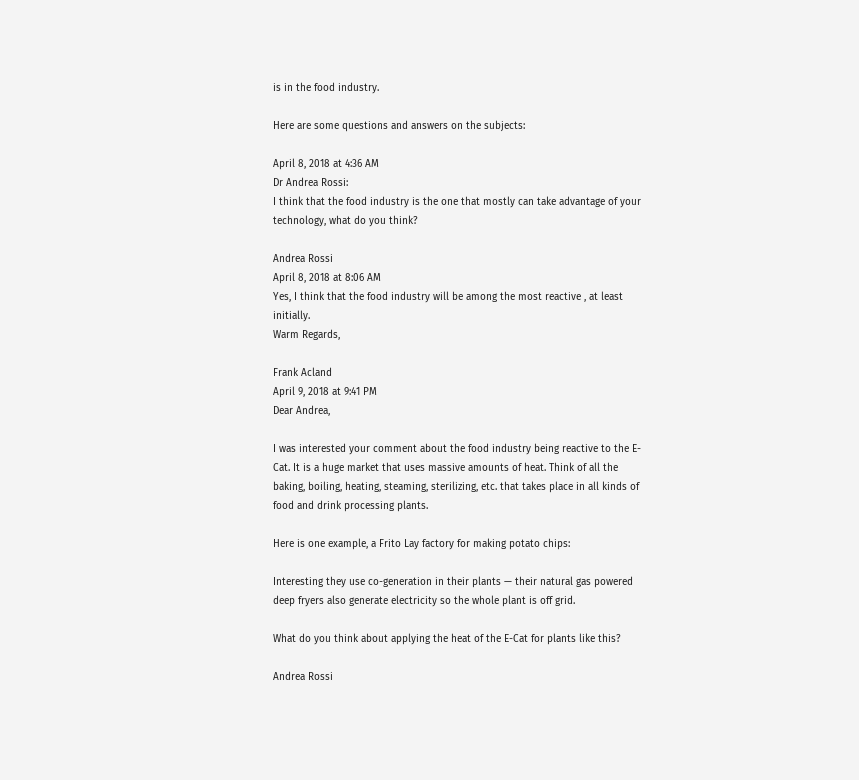is in the food industry.

Here are some questions and answers on the subjects:

April 8, 2018 at 4:36 AM
Dr Andrea Rossi:
I think that the food industry is the one that mostly can take advantage of your technology, what do you think?

Andrea Rossi
April 8, 2018 at 8:06 AM
Yes, I think that the food industry will be among the most reactive , at least initially.
Warm Regards,

Frank Acland
April 9, 2018 at 9:41 PM
Dear Andrea,

I was interested your comment about the food industry being reactive to the E-Cat. It is a huge market that uses massive amounts of heat. Think of all the baking, boiling, heating, steaming, sterilizing, etc. that takes place in all kinds of food and drink processing plants.

Here is one example, a Frito Lay factory for making potato chips:

Interesting they use co-generation in their plants — their natural gas powered deep fryers also generate electricity so the whole plant is off grid.

What do you think about applying the heat of the E-Cat for plants like this?

Andrea Rossi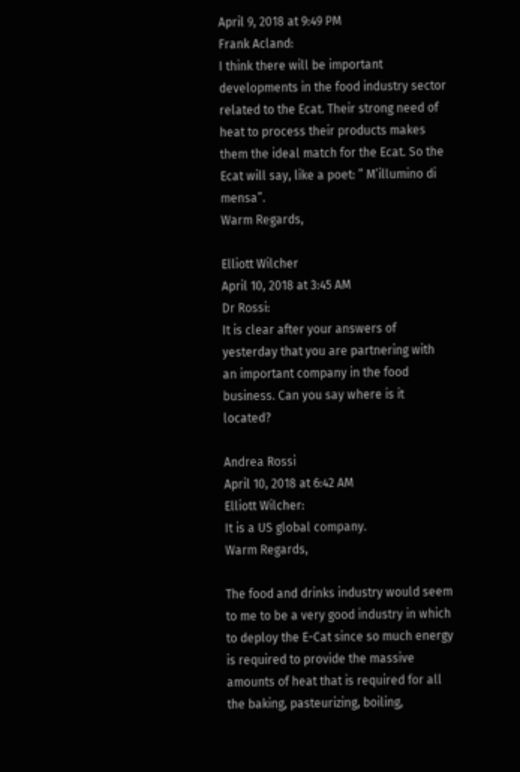April 9, 2018 at 9:49 PM
Frank Acland:
I think there will be important developments in the food industry sector related to the Ecat. Their strong need of heat to process their products makes them the ideal match for the Ecat. So the Ecat will say, like a poet: ” M’illumino di mensa”.
Warm Regards,

Elliott Wilcher
April 10, 2018 at 3:45 AM
Dr Rossi:
It is clear after your answers of yesterday that you are partnering with an important company in the food business. Can you say where is it located?

Andrea Rossi
April 10, 2018 at 6:42 AM
Elliott Wilcher:
It is a US global company.
Warm Regards,

The food and drinks industry would seem to me to be a very good industry in which to deploy the E-Cat since so much energy is required to provide the massive amounts of heat that is required for all the baking, pasteurizing, boiling,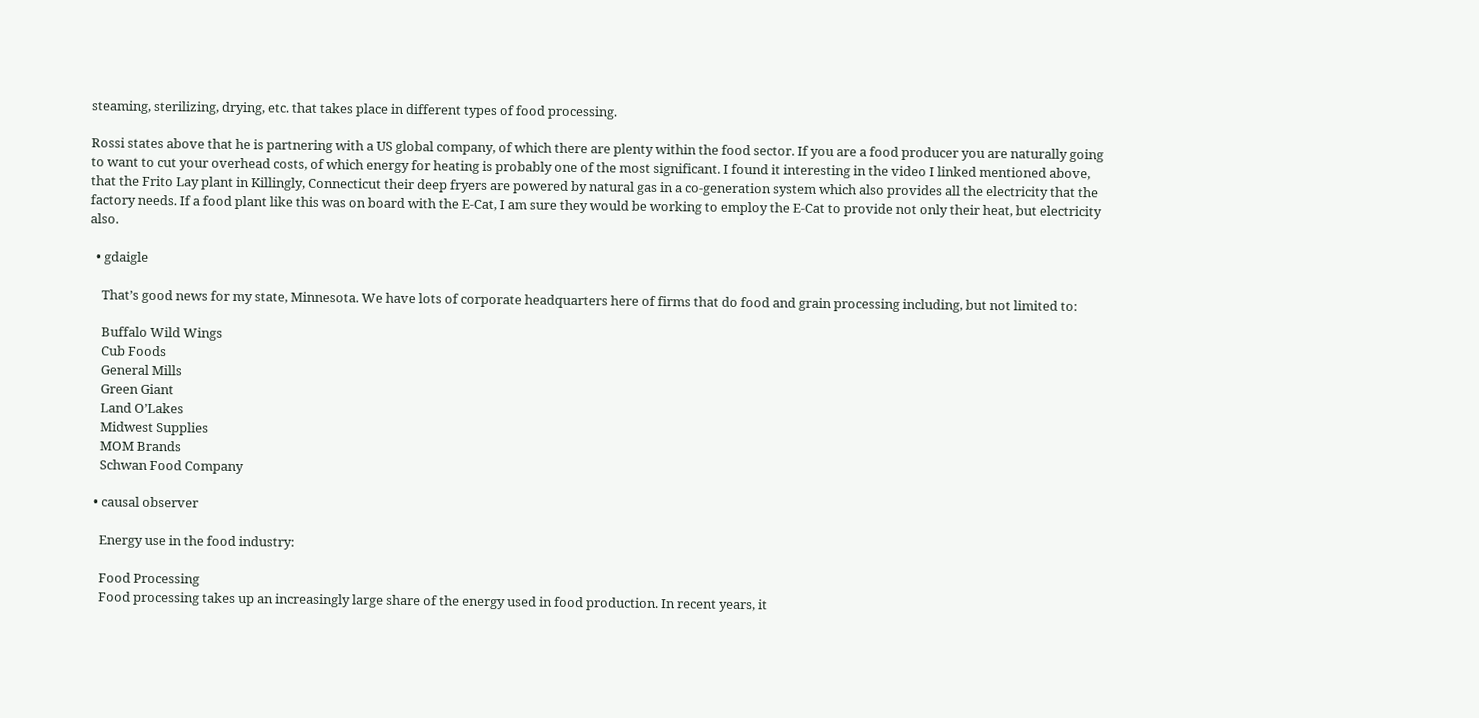steaming, sterilizing, drying, etc. that takes place in different types of food processing.

Rossi states above that he is partnering with a US global company, of which there are plenty within the food sector. If you are a food producer you are naturally going to want to cut your overhead costs, of which energy for heating is probably one of the most significant. I found it interesting in the video I linked mentioned above, that the Frito Lay plant in Killingly, Connecticut their deep fryers are powered by natural gas in a co-generation system which also provides all the electricity that the factory needs. If a food plant like this was on board with the E-Cat, I am sure they would be working to employ the E-Cat to provide not only their heat, but electricity also.

  • gdaigle

    That’s good news for my state, Minnesota. We have lots of corporate headquarters here of firms that do food and grain processing including, but not limited to:

    Buffalo Wild Wings
    Cub Foods
    General Mills
    Green Giant
    Land O’Lakes
    Midwest Supplies
    MOM Brands
    Schwan Food Company

  • causal observer

    Energy use in the food industry:

    Food Processing
    Food processing takes up an increasingly large share of the energy used in food production. In recent years, it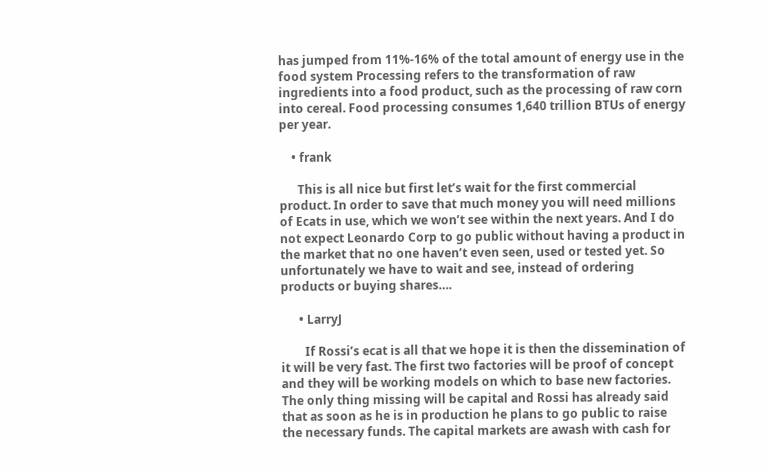has jumped from 11%-16% of the total amount of energy use in the food system Processing refers to the transformation of raw ingredients into a food product, such as the processing of raw corn into cereal. Food processing consumes 1,640 trillion BTUs of energy per year.

    • frank

      This is all nice but first let’s wait for the first commercial product. In order to save that much money you will need millions of Ecats in use, which we won’t see within the next years. And I do not expect Leonardo Corp to go public without having a product in the market that no one haven’t even seen, used or tested yet. So unfortunately we have to wait and see, instead of ordering products or buying shares….

      • LarryJ

        If Rossi’s ecat is all that we hope it is then the dissemination of it will be very fast. The first two factories will be proof of concept and they will be working models on which to base new factories. The only thing missing will be capital and Rossi has already said that as soon as he is in production he plans to go public to raise the necessary funds. The capital markets are awash with cash for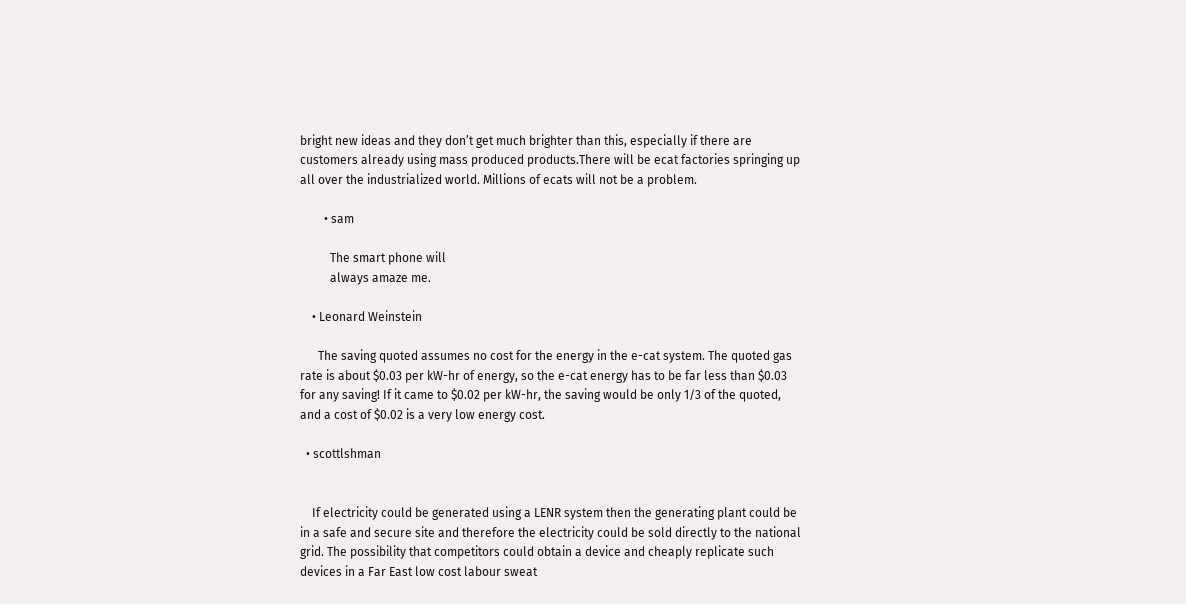bright new ideas and they don’t get much brighter than this, especially if there are customers already using mass produced products.There will be ecat factories springing up all over the industrialized world. Millions of ecats will not be a problem.

        • sam

          The smart phone will
          always amaze me.

    • Leonard Weinstein

      The saving quoted assumes no cost for the energy in the e-cat system. The quoted gas rate is about $0.03 per kW-hr of energy, so the e-cat energy has to be far less than $0.03 for any saving! If it came to $0.02 per kW-hr, the saving would be only 1/3 of the quoted, and a cost of $0.02 is a very low energy cost.

  • scottlshman


    If electricity could be generated using a LENR system then the generating plant could be in a safe and secure site and therefore the electricity could be sold directly to the national grid. The possibility that competitors could obtain a device and cheaply replicate such devices in a Far East low cost labour sweat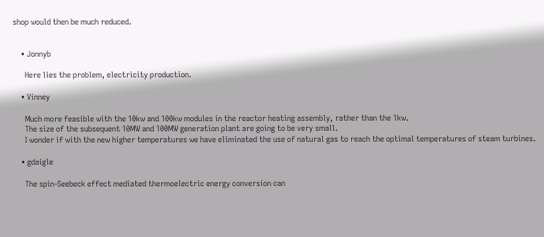shop would then be much reduced.


    • Jonnyb

      Here lies the problem, electricity production.

    • Vinney

      Much more feasible with the 10kw and 100kw modules in the reactor heating assembly, rather than the 1kw.
      The size of the subsequent 10MW and 100MW generation plant are going to be very small.
      I wonder if with the new higher temperatures we have eliminated the use of natural gas to reach the optimal temperatures of steam turbines.

    • gdaigle

      The spin‐Seebeck effect mediated thermoelectric energy conversion can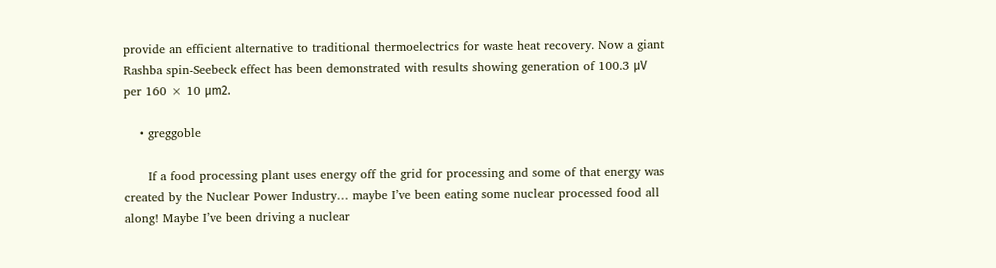provide an efficient alternative to traditional thermoelectrics for waste heat recovery. Now a giant Rashba spin‐Seebeck effect has been demonstrated with results showing generation of 100.3 μV per 160 × 10 μm2.

    • greggoble

      If a food processing plant uses energy off the grid for processing and some of that energy was created by the Nuclear Power Industry… maybe I’ve been eating some nuclear processed food all along! Maybe I’ve been driving a nuclear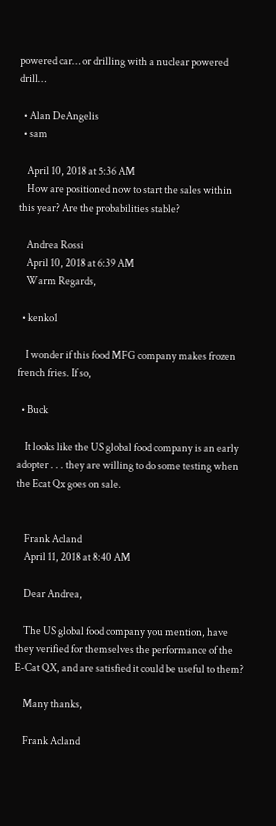powered car… or drilling with a nuclear powered drill…

  • Alan DeAngelis
  • sam

    April 10, 2018 at 5:36 AM
    How are positioned now to start the sales within this year? Are the probabilities stable?

    Andrea Rossi
    April 10, 2018 at 6:39 AM
    Warm Regards,

  • kenko1

    I wonder if this food MFG company makes frozen french fries. If so,

  • Buck

    It looks like the US global food company is an early adopter . . . they are willing to do some testing when the Ecat Qx goes on sale.


    Frank Acland
    April 11, 2018 at 8:40 AM

    Dear Andrea,

    The US global food company you mention, have they verified for themselves the performance of the E-Cat QX, and are satisfied it could be useful to them?

    Many thanks,

    Frank Acland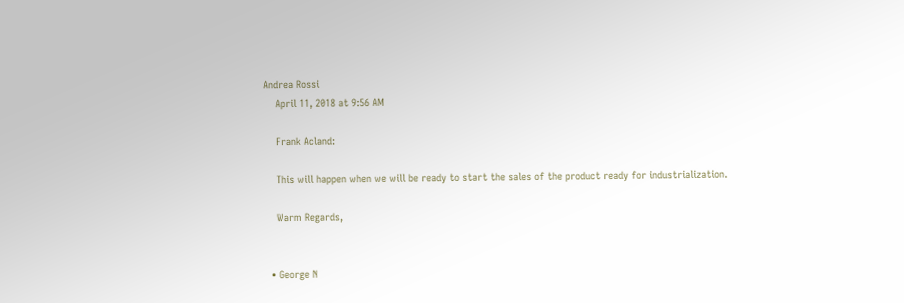Andrea Rossi
    April 11, 2018 at 9:56 AM

    Frank Acland:

    This will happen when we will be ready to start the sales of the product ready for industrialization.

    Warm Regards,


  • George N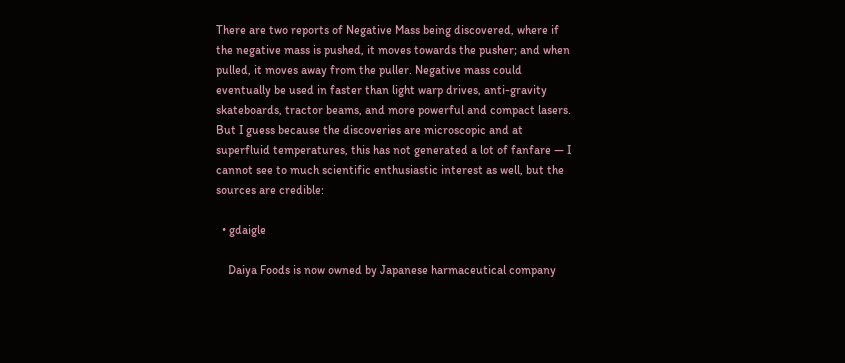There are two reports of Negative Mass being discovered, where if the negative mass is pushed, it moves towards the pusher; and when pulled, it moves away from the puller. Negative mass could eventually be used in faster than light warp drives, anti-gravity skateboards, tractor beams, and more powerful and compact lasers. But I guess because the discoveries are microscopic and at superfluid temperatures, this has not generated a lot of fanfare — I cannot see to much scientific enthusiastic interest as well, but the sources are credible:

  • gdaigle

    Daiya Foods is now owned by Japanese harmaceutical company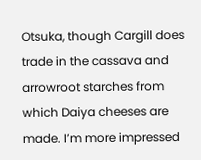Otsuka, though Cargill does trade in the cassava and arrowroot starches from which Daiya cheeses are made. I’m more impressed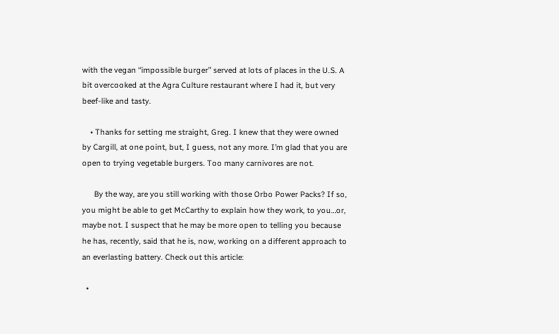with the vegan “impossible burger” served at lots of places in the U.S. A bit overcooked at the Agra Culture restaurant where I had it, but very beef-like and tasty.

    • Thanks for setting me straight, Greg. I knew that they were owned by Cargill, at one point, but, I guess, not any more. I’m glad that you are open to trying vegetable burgers. Too many carnivores are not.

      By the way, are you still working with those Orbo Power Packs? If so, you might be able to get McCarthy to explain how they work, to you…or, maybe not. I suspect that he may be more open to telling you because he has, recently, said that he is, now, working on a different approach to an everlasting battery. Check out this article:

  •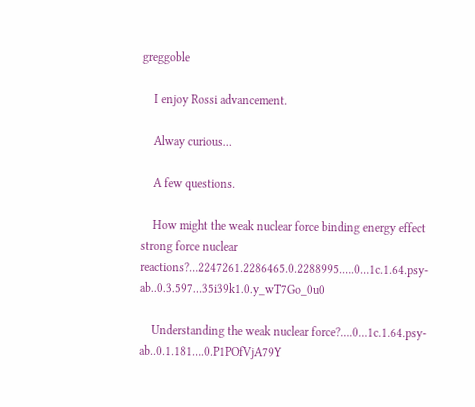greggoble

    I enjoy Rossi advancement.

    Alway curious…

    A few questions.

    How might the weak nuclear force binding energy effect strong force nuclear reactions?…2247261.2286465.0.2288995.….0…1c.1.64.psy-ab..0.3.597…35i39k1.0.y_wT7Go_0u0

    Understanding the weak nuclear force?….0…1c.1.64.psy-ab..0.1.181….0.P1POfVjA79Y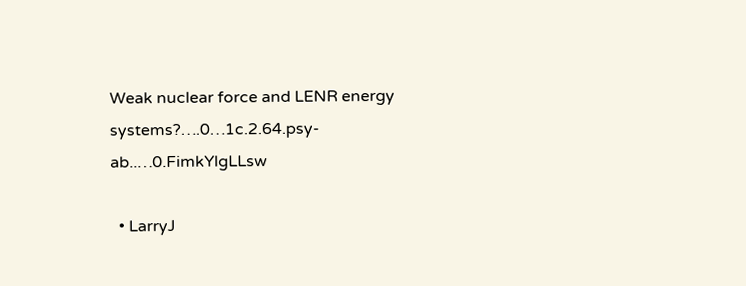Weak nuclear force and LENR energy systems?….0…1c.2.64.psy-ab..…0.FimkYlgLLsw

  • LarryJ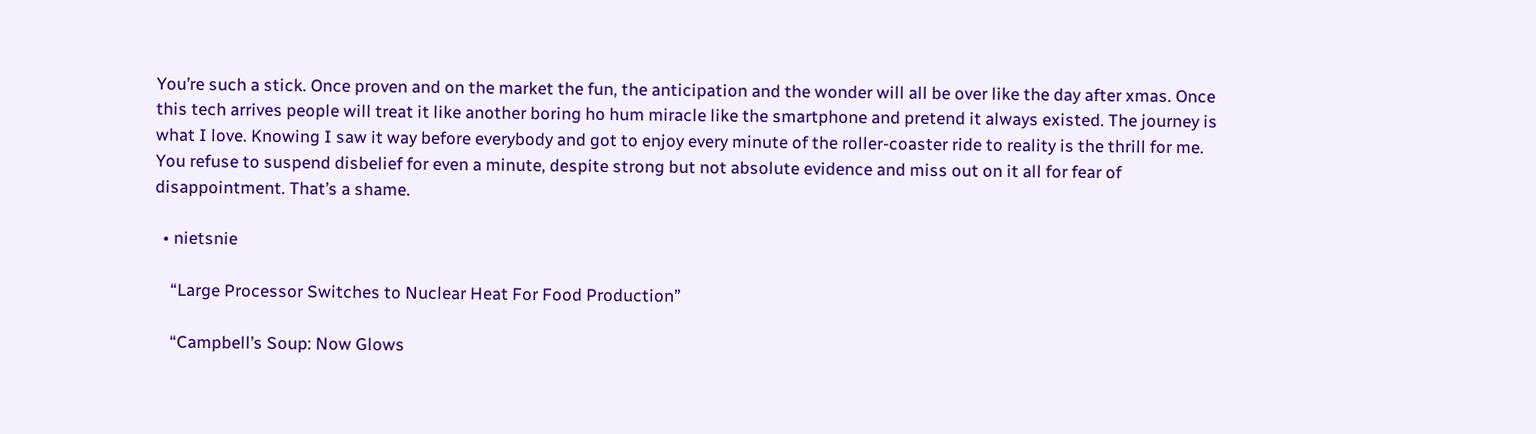You’re such a stick. Once proven and on the market the fun, the anticipation and the wonder will all be over like the day after xmas. Once this tech arrives people will treat it like another boring ho hum miracle like the smartphone and pretend it always existed. The journey is what I love. Knowing I saw it way before everybody and got to enjoy every minute of the roller-coaster ride to reality is the thrill for me. You refuse to suspend disbelief for even a minute, despite strong but not absolute evidence and miss out on it all for fear of disappointment. That’s a shame.

  • nietsnie

    “Large Processor Switches to Nuclear Heat For Food Production”

    “Campbell’s Soup: Now Glows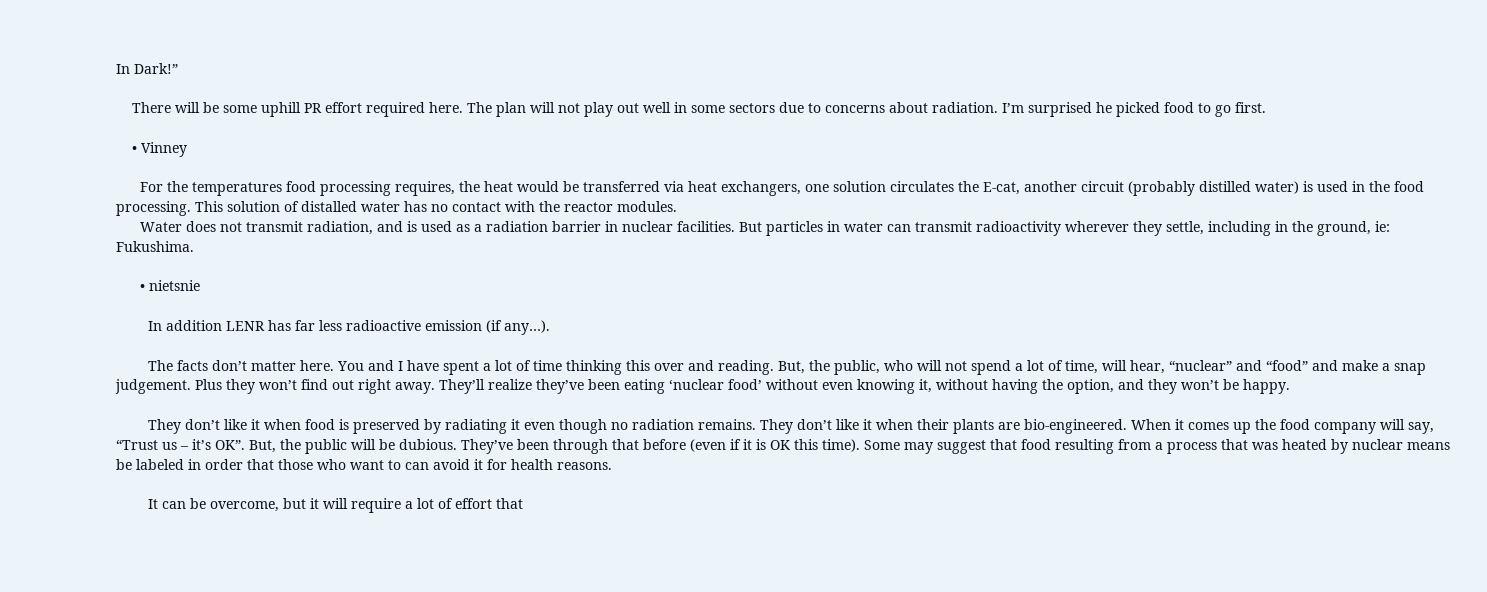In Dark!”

    There will be some uphill PR effort required here. The plan will not play out well in some sectors due to concerns about radiation. I’m surprised he picked food to go first.

    • Vinney

      For the temperatures food processing requires, the heat would be transferred via heat exchangers, one solution circulates the E-cat, another circuit (probably distilled water) is used in the food processing. This solution of distalled water has no contact with the reactor modules.
      Water does not transmit radiation, and is used as a radiation barrier in nuclear facilities. But particles in water can transmit radioactivity wherever they settle, including in the ground, ie: Fukushima.

      • nietsnie

        In addition LENR has far less radioactive emission (if any…).

        The facts don’t matter here. You and I have spent a lot of time thinking this over and reading. But, the public, who will not spend a lot of time, will hear, “nuclear” and “food” and make a snap judgement. Plus they won’t find out right away. They’ll realize they’ve been eating ‘nuclear food’ without even knowing it, without having the option, and they won’t be happy.

        They don’t like it when food is preserved by radiating it even though no radiation remains. They don’t like it when their plants are bio-engineered. When it comes up the food company will say, “Trust us – it’s OK”. But, the public will be dubious. They’ve been through that before (even if it is OK this time). Some may suggest that food resulting from a process that was heated by nuclear means be labeled in order that those who want to can avoid it for health reasons.

        It can be overcome, but it will require a lot of effort that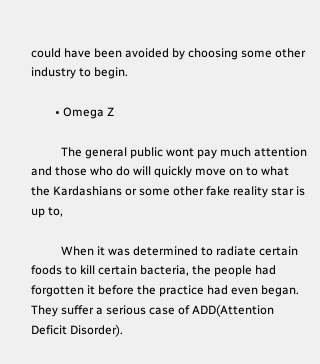could have been avoided by choosing some other industry to begin.

        • Omega Z

          The general public wont pay much attention and those who do will quickly move on to what the Kardashians or some other fake reality star is up to,

          When it was determined to radiate certain foods to kill certain bacteria, the people had forgotten it before the practice had even began. They suffer a serious case of ADD(Attention Deficit Disorder).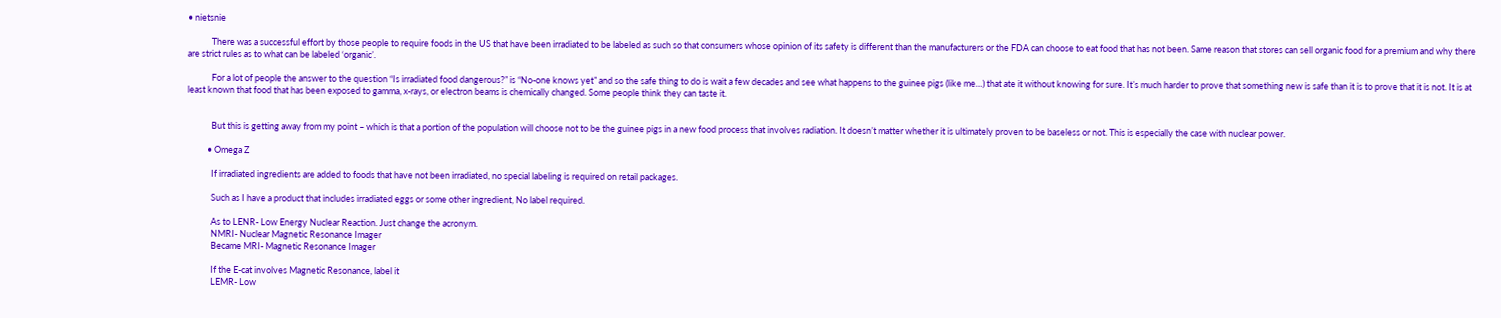• nietsnie

            There was a successful effort by those people to require foods in the US that have been irradiated to be labeled as such so that consumers whose opinion of its safety is different than the manufacturers or the FDA can choose to eat food that has not been. Same reason that stores can sell organic food for a premium and why there are strict rules as to what can be labeled ‘organic’.

            For a lot of people the answer to the question “Is irradiated food dangerous?” is “No-one knows yet” and so the safe thing to do is wait a few decades and see what happens to the guinee pigs (like me…) that ate it without knowing for sure. It’s much harder to prove that something new is safe than it is to prove that it is not. It is at least known that food that has been exposed to gamma, x-rays, or electron beams is chemically changed. Some people think they can taste it.


            But this is getting away from my point – which is that a portion of the population will choose not to be the guinee pigs in a new food process that involves radiation. It doesn’t matter whether it is ultimately proven to be baseless or not. This is especially the case with nuclear power.

          • Omega Z

            If irradiated ingredients are added to foods that have not been irradiated, no special labeling is required on retail packages.

            Such as I have a product that includes irradiated eggs or some other ingredient, No label required.

            As to LENR- Low Energy Nuclear Reaction. Just change the acronym.
            NMRI- Nuclear Magnetic Resonance Imager
            Became MRI- Magnetic Resonance Imager

            If the E-cat involves Magnetic Resonance, label it
            LEMR- Low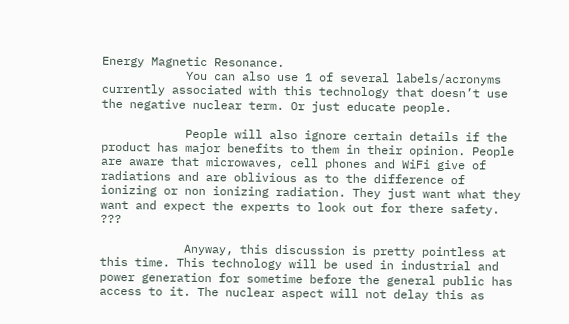Energy Magnetic Resonance.
            You can also use 1 of several labels/acronyms currently associated with this technology that doesn’t use the negative nuclear term. Or just educate people.

            People will also ignore certain details if the product has major benefits to them in their opinion. People are aware that microwaves, cell phones and WiFi give of radiations and are oblivious as to the difference of ionizing or non ionizing radiation. They just want what they want and expect the experts to look out for there safety. ???

            Anyway, this discussion is pretty pointless at this time. This technology will be used in industrial and power generation for sometime before the general public has access to it. The nuclear aspect will not delay this as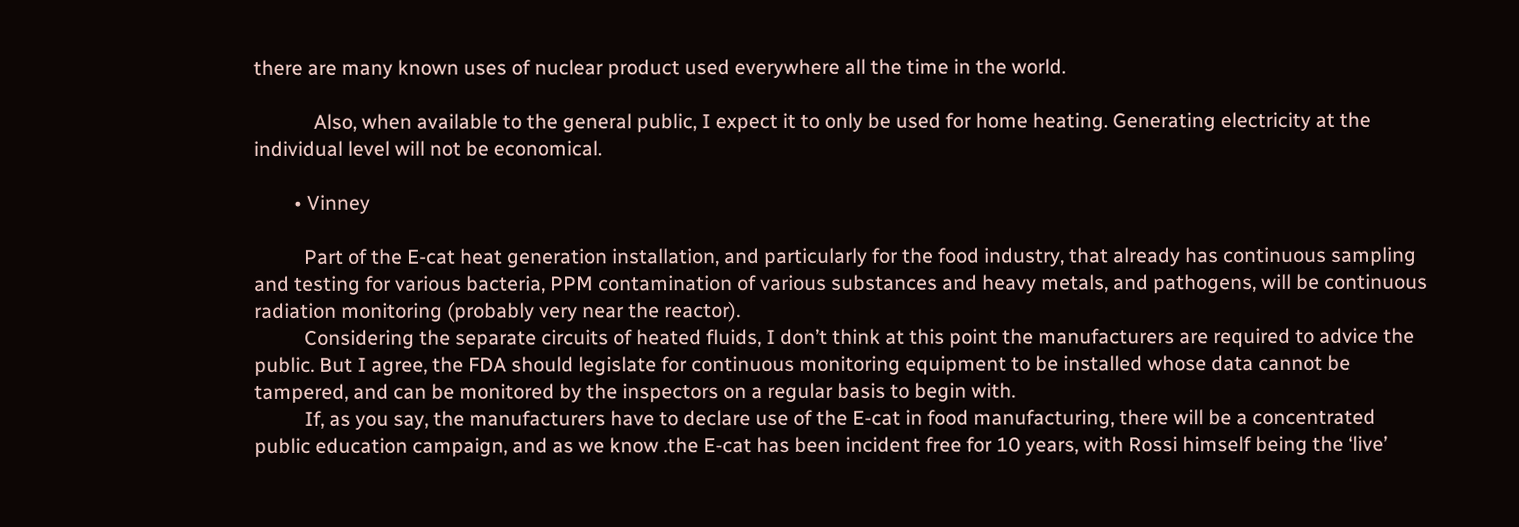there are many known uses of nuclear product used everywhere all the time in the world.

            Also, when available to the general public, I expect it to only be used for home heating. Generating electricity at the individual level will not be economical.

        • Vinney

          Part of the E-cat heat generation installation, and particularly for the food industry, that already has continuous sampling and testing for various bacteria, PPM contamination of various substances and heavy metals, and pathogens, will be continuous radiation monitoring (probably very near the reactor).
          Considering the separate circuits of heated fluids, I don’t think at this point the manufacturers are required to advice the public. But I agree, the FDA should legislate for continuous monitoring equipment to be installed whose data cannot be tampered, and can be monitored by the inspectors on a regular basis to begin with.
          If, as you say, the manufacturers have to declare use of the E-cat in food manufacturing, there will be a concentrated public education campaign, and as we know .the E-cat has been incident free for 10 years, with Rossi himself being the ‘live’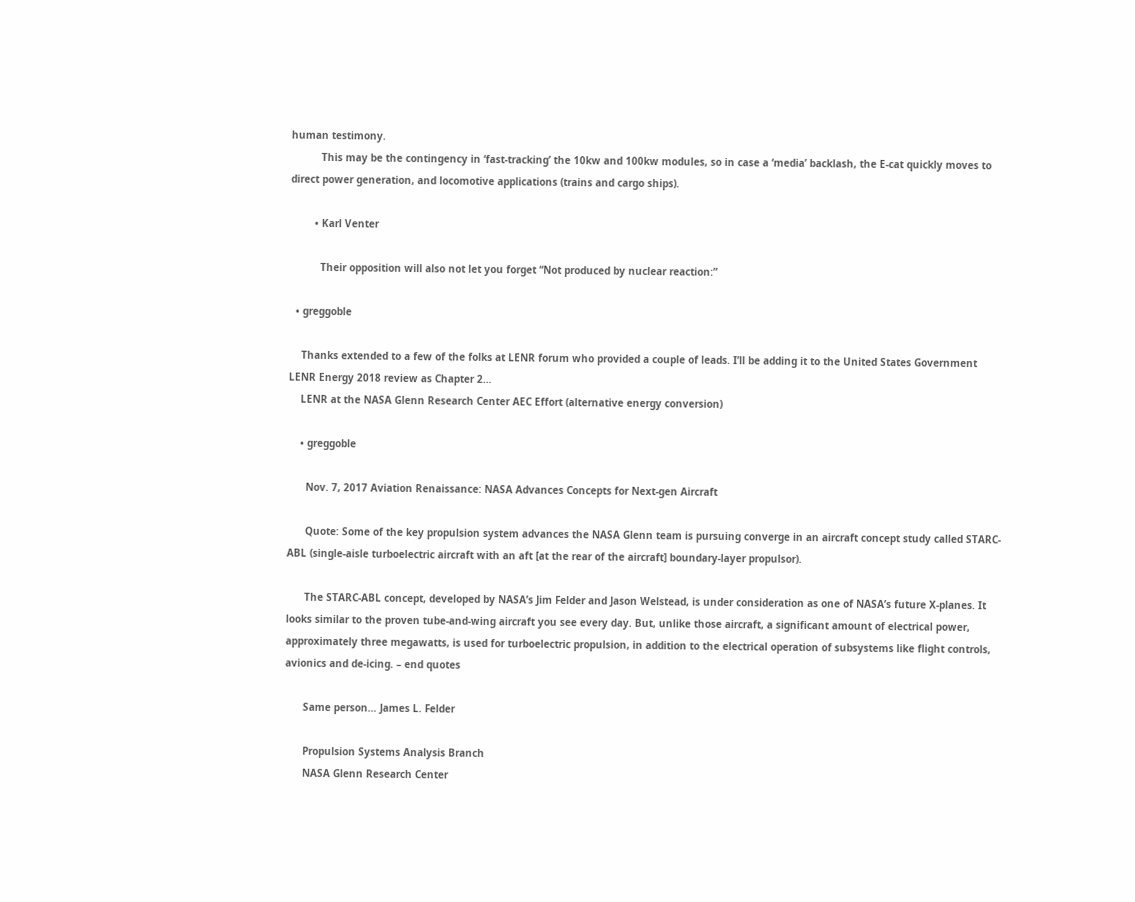human testimony.
          This may be the contingency in ‘fast-tracking’ the 10kw and 100kw modules, so in case a ‘media’ backlash, the E-cat quickly moves to direct power generation, and locomotive applications (trains and cargo ships).

        • Karl Venter

          Their opposition will also not let you forget “Not produced by nuclear reaction:”

  • greggoble

    Thanks extended to a few of the folks at LENR forum who provided a couple of leads. I’ll be adding it to the United States Government LENR Energy 2018 review as Chapter 2…
    LENR at the NASA Glenn Research Center AEC Effort (alternative energy conversion)

    • greggoble

      Nov. 7, 2017 Aviation Renaissance: NASA Advances Concepts for Next-gen Aircraft

      Quote: Some of the key propulsion system advances the NASA Glenn team is pursuing converge in an aircraft concept study called STARC-ABL (single-aisle turboelectric aircraft with an aft [at the rear of the aircraft] boundary-layer propulsor).

      The STARC-ABL concept, developed by NASA’s Jim Felder and Jason Welstead, is under consideration as one of NASA’s future X-planes. It looks similar to the proven tube-and-wing aircraft you see every day. But, unlike those aircraft, a significant amount of electrical power, approximately three megawatts, is used for turboelectric propulsion, in addition to the electrical operation of subsystems like flight controls, avionics and de-icing. – end quotes

      Same person… James L. Felder

      Propulsion Systems Analysis Branch
      NASA Glenn Research Center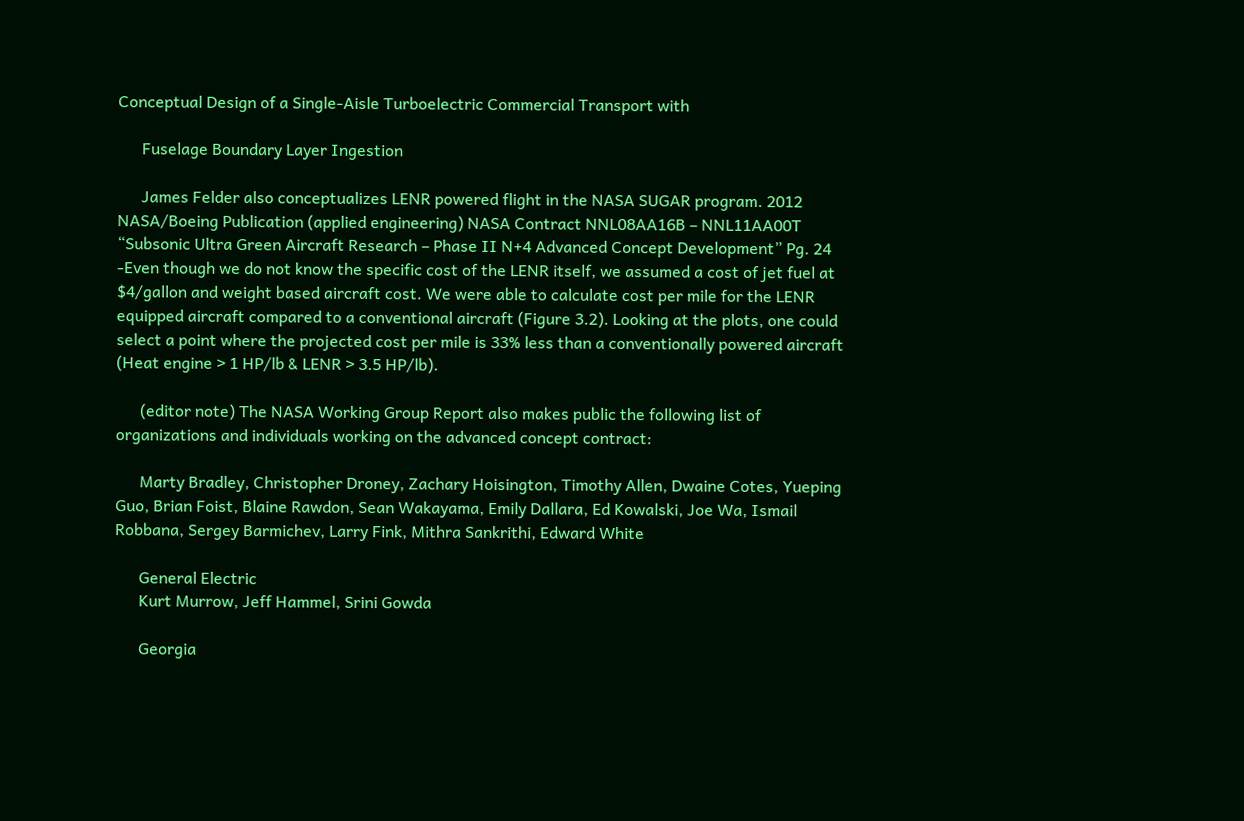Conceptual Design of a Single-Aisle Turboelectric Commercial Transport with

      Fuselage Boundary Layer Ingestion

      James Felder also conceptualizes LENR powered flight in the NASA SUGAR program. 2012 NASA/Boeing Publication (applied engineering) NASA Contract NNL08AA16B – NNL11AA00T “Subsonic Ultra Green Aircraft Research – Phase II N+4 Advanced Concept Development” Pg. 24 -Even though we do not know the specific cost of the LENR itself, we assumed a cost of jet fuel at $4/gallon and weight based aircraft cost. We were able to calculate cost per mile for the LENR equipped aircraft compared to a conventional aircraft (Figure 3.2). Looking at the plots, one could select a point where the projected cost per mile is 33% less than a conventionally powered aircraft (Heat engine > 1 HP/lb & LENR > 3.5 HP/lb).

      (editor note) The NASA Working Group Report also makes public the following list of organizations and individuals working on the advanced concept contract:

      Marty Bradley, Christopher Droney, Zachary Hoisington, Timothy Allen, Dwaine Cotes, Yueping Guo, Brian Foist, Blaine Rawdon, Sean Wakayama, Emily Dallara, Ed Kowalski, Joe Wa, Ismail Robbana, Sergey Barmichev, Larry Fink, Mithra Sankrithi, Edward White

      General Electric
      Kurt Murrow, Jeff Hammel, Srini Gowda

      Georgia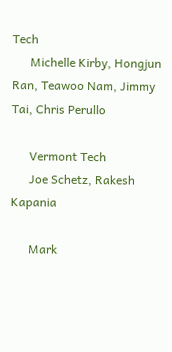Tech
      Michelle Kirby, Hongjun Ran, Teawoo Nam, Jimmy Tai, Chris Perullo

      Vermont Tech
      Joe Schetz, Rakesh Kapania

      Mark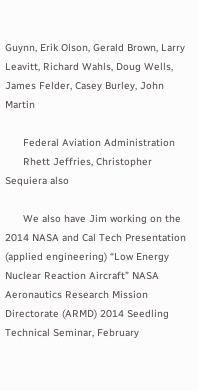Guynn, Erik Olson, Gerald Brown, Larry Leavitt, Richard Wahls, Doug Wells, James Felder, Casey Burley, John Martin

      Federal Aviation Administration
      Rhett Jeffries, Christopher Sequiera also

      We also have Jim working on the 2014 NASA and Cal Tech Presentation (applied engineering) “Low Energy Nuclear Reaction Aircraft” NASA Aeronautics Research Mission Directorate (ARMD) 2014 Seedling Technical Seminar, February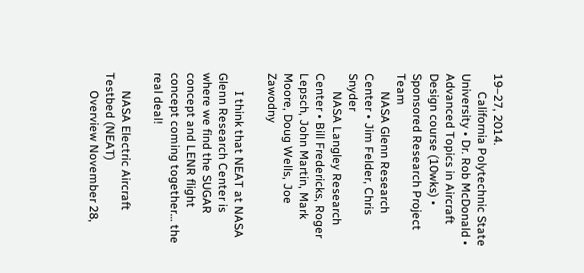19–27, 2014.
      California Polytechnic State University • Dr. Rob McDonald • Advanced Topics in Aircraft Design course (10wks) • Sponsored Research Project Team
      NASA Glenn Research Center • Jim Felder, Chris Snyder
      NASA Langley Research Center • Bill Fredericks, Roger Lepsch, John Martin, Mark Moore, Doug Wells, Joe Zawodny

      I think that NEAT at NASA Glenn Research Center is where we find the SUGAR concept and LENR flight concept coming together… the real deal!

      NASA Electric Aircraft Testbed (NEAT)
      Overview November 28,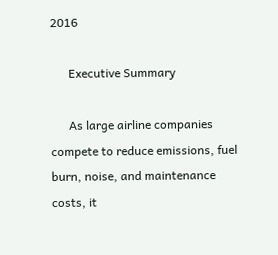2016

      Executive Summary

      As large airline companies compete to reduce emissions, fuel burn, noise, and maintenance costs, it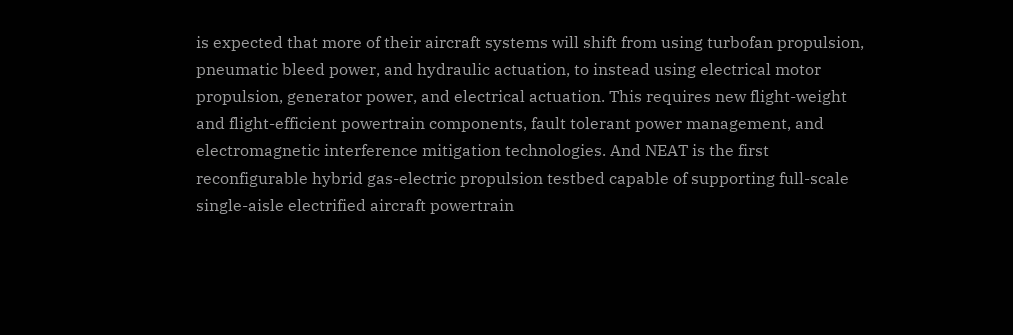is expected that more of their aircraft systems will shift from using turbofan propulsion, pneumatic bleed power, and hydraulic actuation, to instead using electrical motor propulsion, generator power, and electrical actuation. This requires new flight-weight and flight-efficient powertrain components, fault tolerant power management, and electromagnetic interference mitigation technologies. And NEAT is the first reconfigurable hybrid gas-electric propulsion testbed capable of supporting full-scale single-aisle electrified aircraft powertrain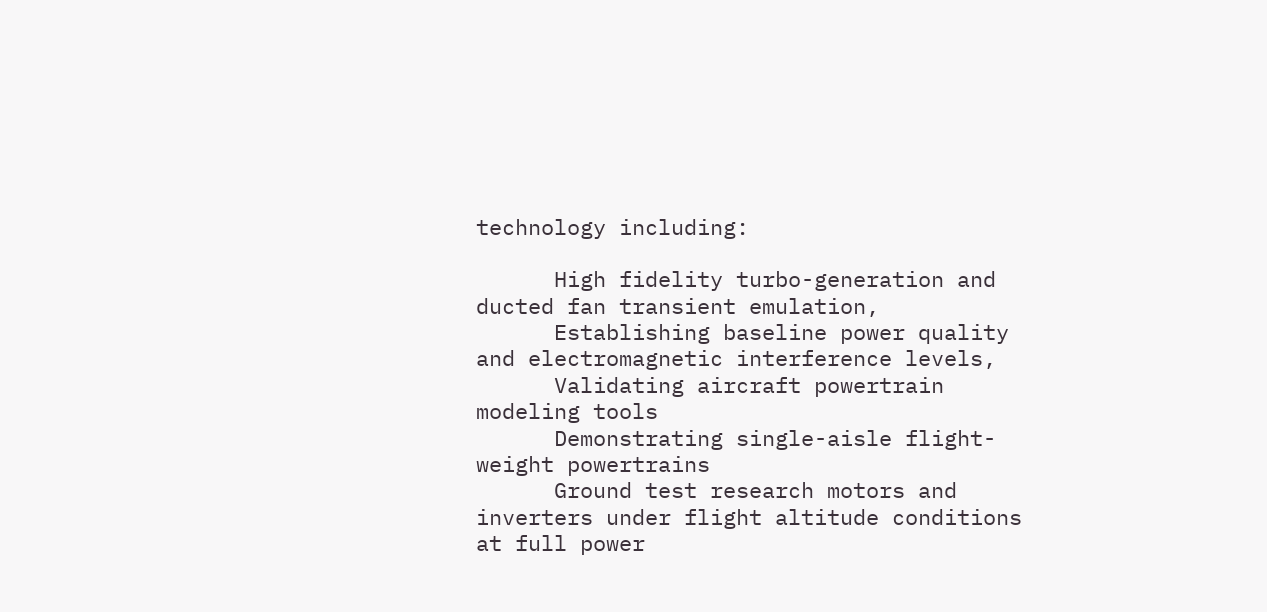technology including:

      High fidelity turbo-generation and ducted fan transient emulation,
      Establishing baseline power quality and electromagnetic interference levels,
      Validating aircraft powertrain modeling tools
      Demonstrating single-aisle flight-weight powertrains
      Ground test research motors and inverters under flight altitude conditions at full power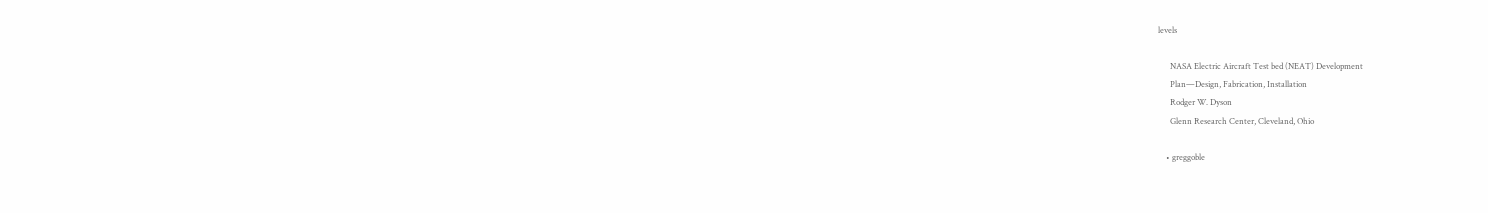levels

      NASA Electric Aircraft Test bed (NEAT) Development
      Plan—Design, Fabrication, Installation
      Rodger W. Dyson
      Glenn Research Center, Cleveland, Ohio

    • greggoble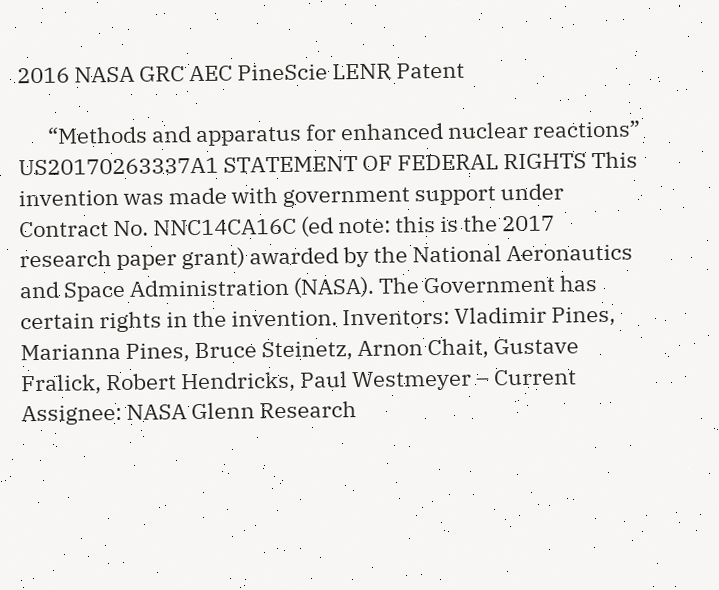2016 NASA GRC AEC PineScie LENR Patent

      “Methods and apparatus for enhanced nuclear reactions” US20170263337A1 STATEMENT OF FEDERAL RIGHTS This invention was made with government support under Contract No. NNC14CA16C (ed note: this is the 2017 research paper grant) awarded by the National Aeronautics and Space Administration (NASA). The Government has certain rights in the invention. Inventors: Vladimir Pines, Marianna Pines, Bruce Steinetz, Arnon Chait, Gustave Fralick, Robert Hendricks, Paul Westmeyer – Current Assignee: NASA Glenn Research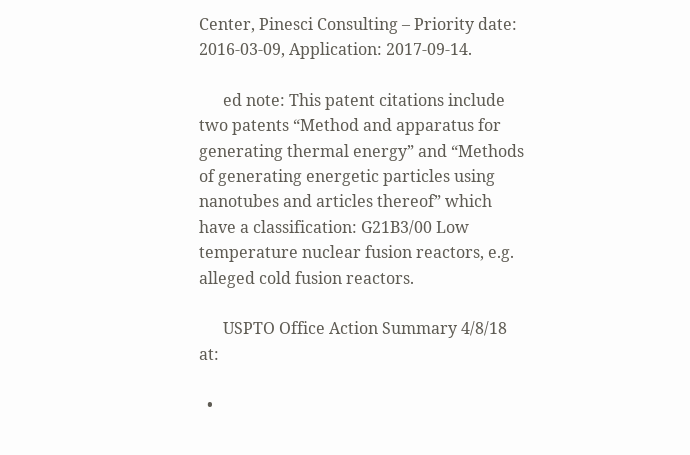Center, Pinesci Consulting – Priority date: 2016-03-09, Application: 2017-09-14.

      ed note: This patent citations include two patents “Method and apparatus for generating thermal energy” and “Methods of generating energetic particles using nanotubes and articles thereof” which have a classification: G21B3/00 Low temperature nuclear fusion reactors, e.g. alleged cold fusion reactors.

      USPTO Office Action Summary 4/8/18 at:

  •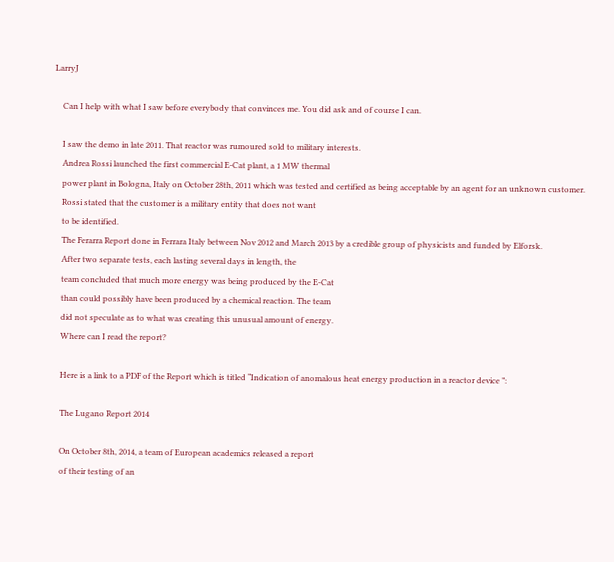LarryJ

    Can I help with what I saw before everybody that convinces me. You did ask and of course I can.

    I saw the demo in late 2011. That reactor was rumoured sold to military interests.
    Andrea Rossi launched the first commercial E-Cat plant, a 1 MW thermal
    power plant in Bologna, Italy on October 28th, 2011 which was tested and certified as being acceptable by an agent for an unknown customer.
    Rossi stated that the customer is a military entity that does not want
    to be identified.
    The Ferarra Report done in Ferrara Italy between Nov 2012 and March 2013 by a credible group of physicists and funded by Elforsk.
    After two separate tests, each lasting several days in length, the
    team concluded that much more energy was being produced by the E-Cat
    than could possibly have been produced by a chemical reaction. The team
    did not speculate as to what was creating this unusual amount of energy.
    Where can I read the report?

    Here is a link to a PDF of the Report which is titled “Indication of anomalous heat energy production in a reactor device ”:

    The Lugano Report 2014

    On October 8th, 2014, a team of European academics released a report
    of their testing of an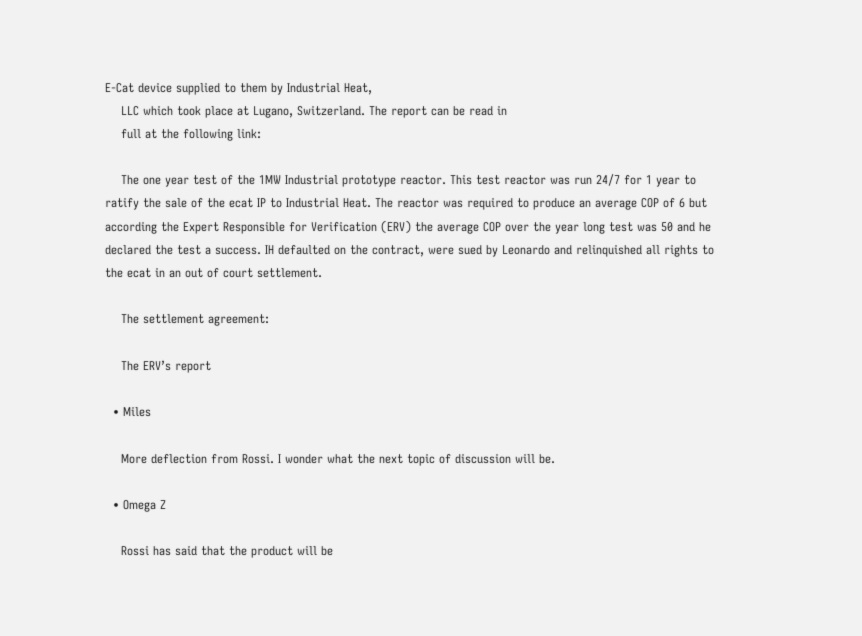E-Cat device supplied to them by Industrial Heat,
    LLC which took place at Lugano, Switzerland. The report can be read in
    full at the following link:

    The one year test of the 1MW Industrial prototype reactor. This test reactor was run 24/7 for 1 year to ratify the sale of the ecat IP to Industrial Heat. The reactor was required to produce an average COP of 6 but according the Expert Responsible for Verification (ERV) the average COP over the year long test was 50 and he declared the test a success. IH defaulted on the contract, were sued by Leonardo and relinquished all rights to the ecat in an out of court settlement.

    The settlement agreement:

    The ERV’s report

  • Miles

    More deflection from Rossi. I wonder what the next topic of discussion will be.

  • Omega Z

    Rossi has said that the product will be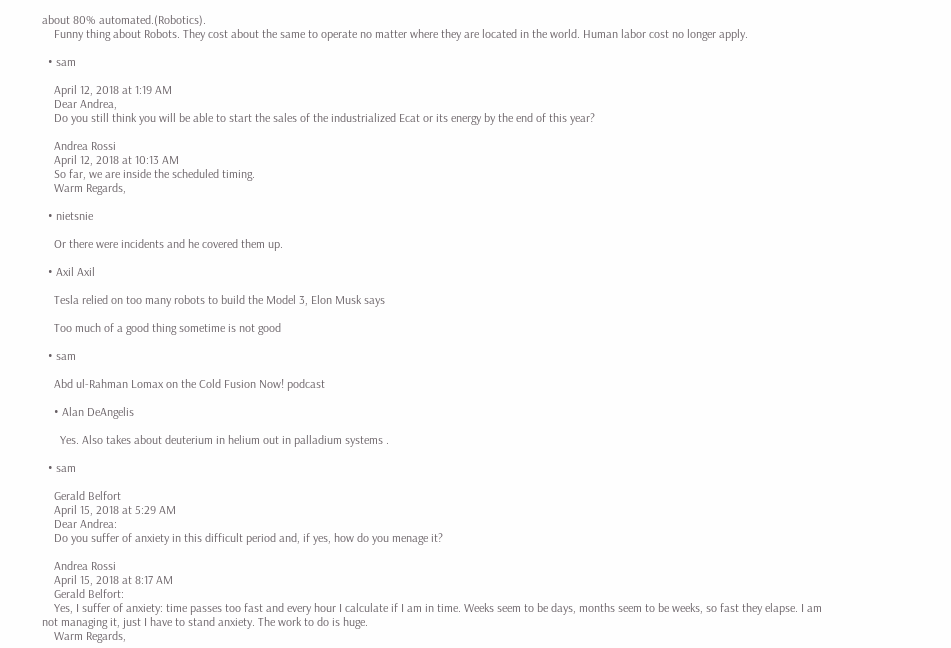about 80% automated.(Robotics).
    Funny thing about Robots. They cost about the same to operate no matter where they are located in the world. Human labor cost no longer apply.

  • sam

    April 12, 2018 at 1:19 AM
    Dear Andrea,
    Do you still think you will be able to start the sales of the industrialized Ecat or its energy by the end of this year?

    Andrea Rossi
    April 12, 2018 at 10:13 AM
    So far, we are inside the scheduled timing.
    Warm Regards,

  • nietsnie

    Or there were incidents and he covered them up.

  • Axil Axil

    Tesla relied on too many robots to build the Model 3, Elon Musk says

    Too much of a good thing sometime is not good

  • sam

    Abd ul-Rahman Lomax on the Cold Fusion Now! podcast

    • Alan DeAngelis

      Yes. Also takes about deuterium in helium out in palladium systems .

  • sam

    Gerald Belfort
    April 15, 2018 at 5:29 AM
    Dear Andrea:
    Do you suffer of anxiety in this difficult period and, if yes, how do you menage it?

    Andrea Rossi
    April 15, 2018 at 8:17 AM
    Gerald Belfort:
    Yes, I suffer of anxiety: time passes too fast and every hour I calculate if I am in time. Weeks seem to be days, months seem to be weeks, so fast they elapse. I am not managing it, just I have to stand anxiety. The work to do is huge.
    Warm Regards,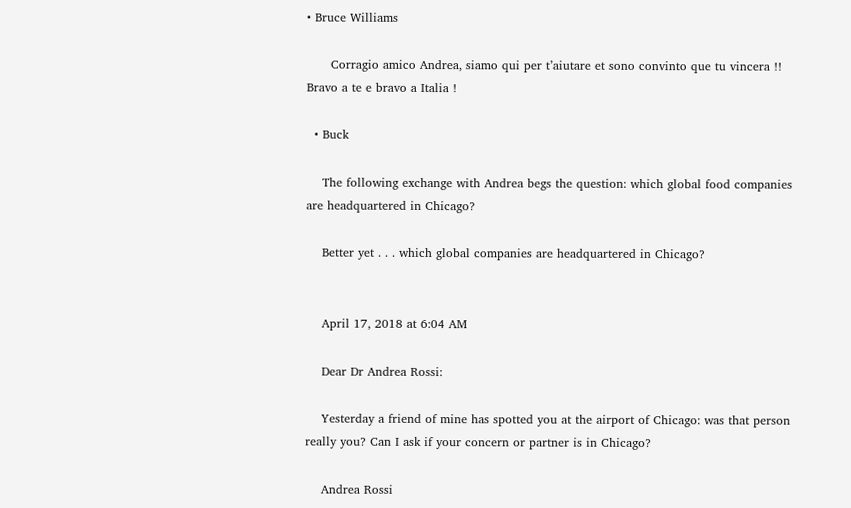• Bruce Williams

      Corragio amico Andrea, siamo qui per t’aiutare et sono convinto que tu vincera !! Bravo a te e bravo a Italia !

  • Buck

    The following exchange with Andrea begs the question: which global food companies are headquartered in Chicago?

    Better yet . . . which global companies are headquartered in Chicago?


    April 17, 2018 at 6:04 AM

    Dear Dr Andrea Rossi:

    Yesterday a friend of mine has spotted you at the airport of Chicago: was that person really you? Can I ask if your concern or partner is in Chicago?

    Andrea Rossi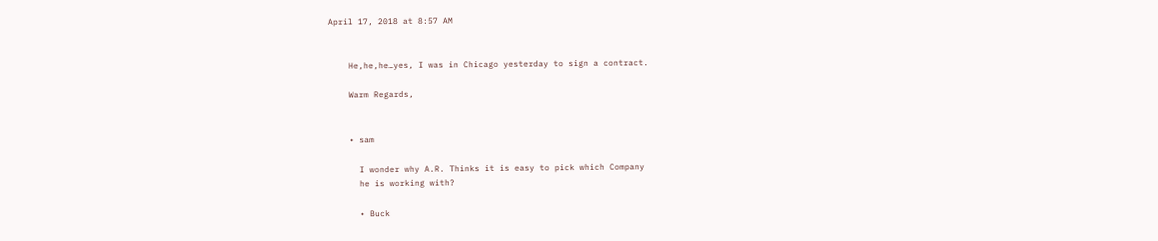April 17, 2018 at 8:57 AM


    He,he,he…yes, I was in Chicago yesterday to sign a contract.

    Warm Regards,


    • sam

      I wonder why A.R. Thinks it is easy to pick which Company
      he is working with?

      • Buck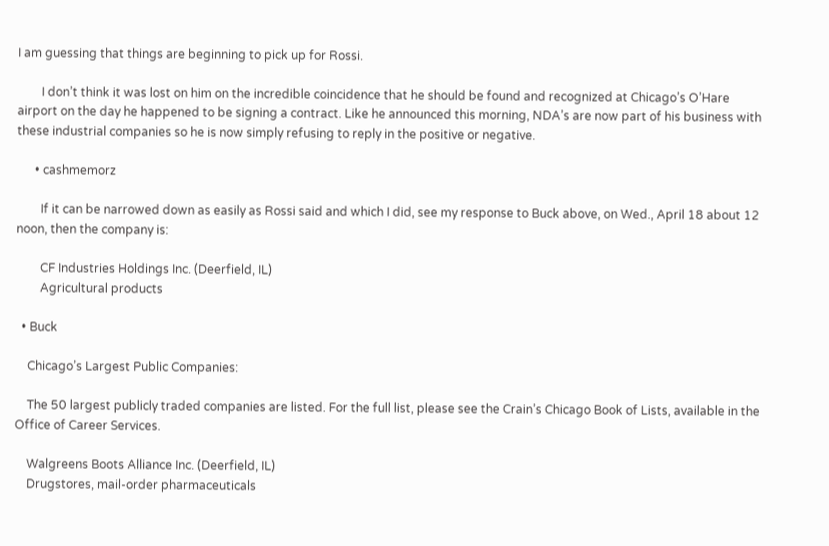I am guessing that things are beginning to pick up for Rossi.

        I don’t think it was lost on him on the incredible coincidence that he should be found and recognized at Chicago’s O’Hare airport on the day he happened to be signing a contract. Like he announced this morning, NDA’s are now part of his business with these industrial companies so he is now simply refusing to reply in the positive or negative.

      • cashmemorz

        If it can be narrowed down as easily as Rossi said and which I did, see my response to Buck above, on Wed., April 18 about 12 noon, then the company is:

        CF Industries Holdings Inc. (Deerfield, IL)
        Agricultural products

  • Buck

    Chicago’s Largest Public Companies:

    The 50 largest publicly traded companies are listed. For the full list, please see the Crain’s Chicago Book of Lists, available in the Office of Career Services.

    Walgreens Boots Alliance Inc. (Deerfield, IL)
    Drugstores, mail-order pharmaceuticals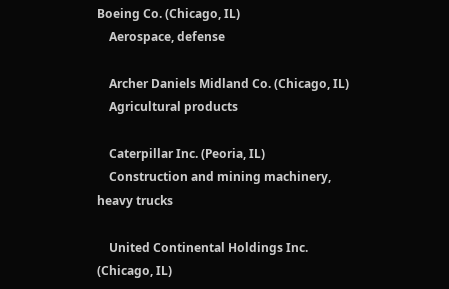Boeing Co. (Chicago, IL)
    Aerospace, defense

    Archer Daniels Midland Co. (Chicago, IL)
    Agricultural products

    Caterpillar Inc. (Peoria, IL)
    Construction and mining machinery, heavy trucks

    United Continental Holdings Inc. (Chicago, IL)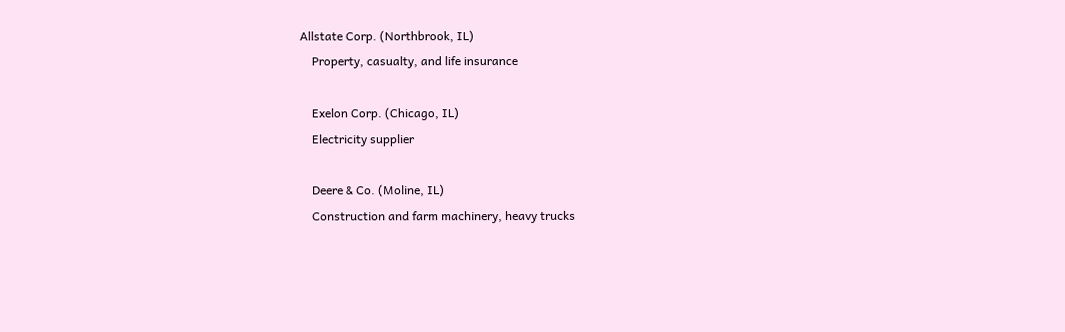Allstate Corp. (Northbrook, IL)
    Property, casualty, and life insurance

    Exelon Corp. (Chicago, IL)
    Electricity supplier

    Deere & Co. (Moline, IL)
    Construction and farm machinery, heavy trucks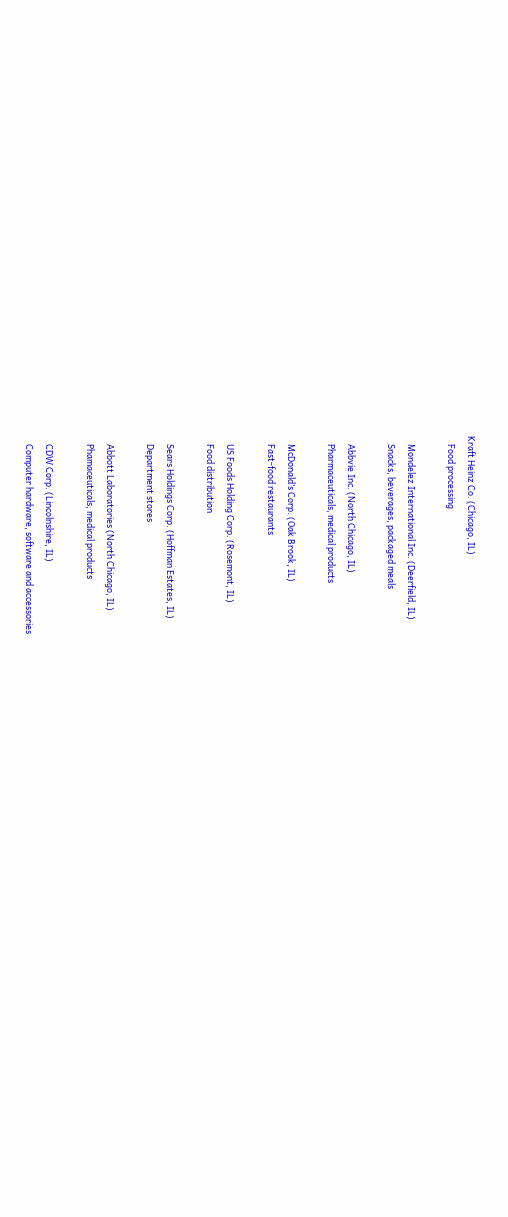Kraft Heinz Co. (Chicago, IL)
    Food processing

    Mondelez International Inc. (Deerfield, IL)
    Snacks, beverages, packaged meals

    Abbvie Inc. (North Chicago, IL)
    Pharmaceuticals, medical products

    McDonald’s Corp. (Oak Brook, IL)
    Fast-food restaurants

    US Foods Holding Corp. (Rosemont, IL)
    Food distribution

    Sears Holdings Corp. (Hoffman Estates, IL)
    Department stores

    Abbott Laboratories (North Chicago, IL)
    Phamaceuticals, medical products

    CDW Corp. (Lincolnshire, IL)
    Computer hardware, software and accessories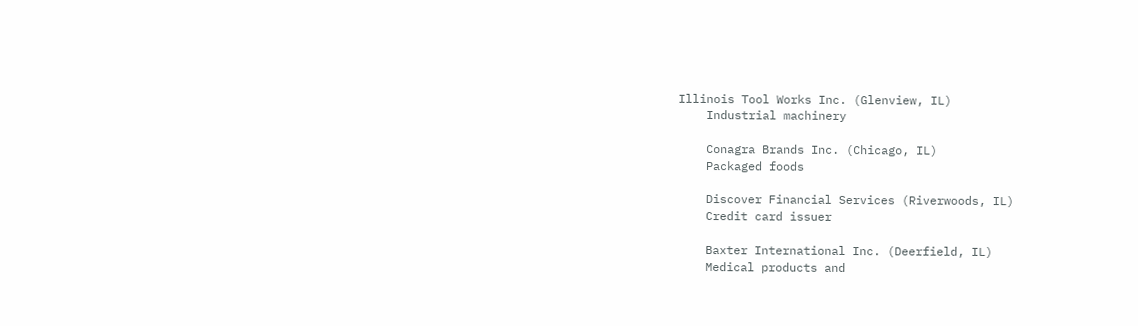Illinois Tool Works Inc. (Glenview, IL)
    Industrial machinery

    Conagra Brands Inc. (Chicago, IL)
    Packaged foods

    Discover Financial Services (Riverwoods, IL)
    Credit card issuer

    Baxter International Inc. (Deerfield, IL)
    Medical products and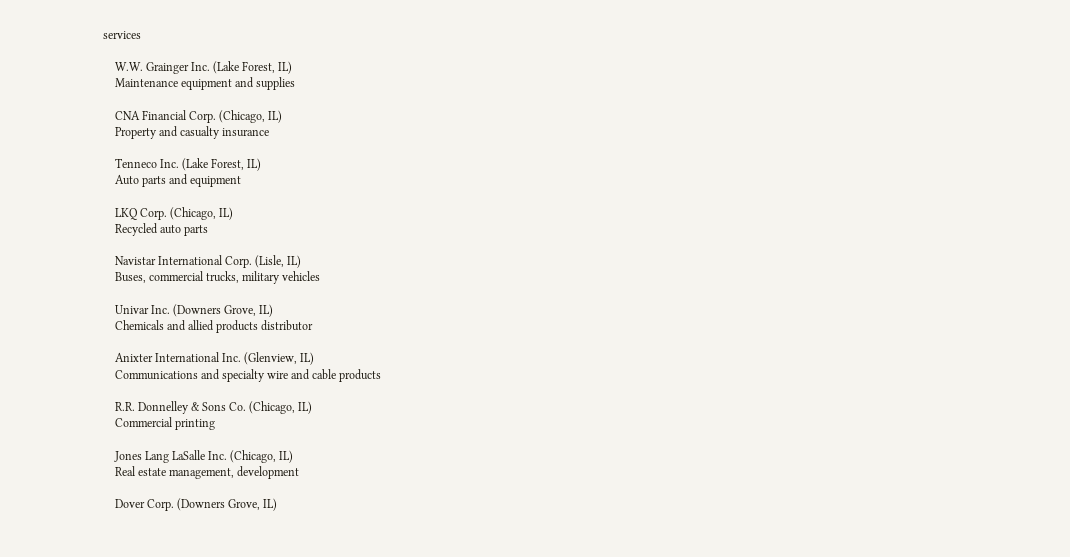services

    W.W. Grainger Inc. (Lake Forest, IL)
    Maintenance equipment and supplies

    CNA Financial Corp. (Chicago, IL)
    Property and casualty insurance

    Tenneco Inc. (Lake Forest, IL)
    Auto parts and equipment

    LKQ Corp. (Chicago, IL)
    Recycled auto parts

    Navistar International Corp. (Lisle, IL)
    Buses, commercial trucks, military vehicles

    Univar Inc. (Downers Grove, IL)
    Chemicals and allied products distributor

    Anixter International Inc. (Glenview, IL)
    Communications and specialty wire and cable products

    R.R. Donnelley & Sons Co. (Chicago, IL)
    Commercial printing

    Jones Lang LaSalle Inc. (Chicago, IL)
    Real estate management, development

    Dover Corp. (Downers Grove, IL)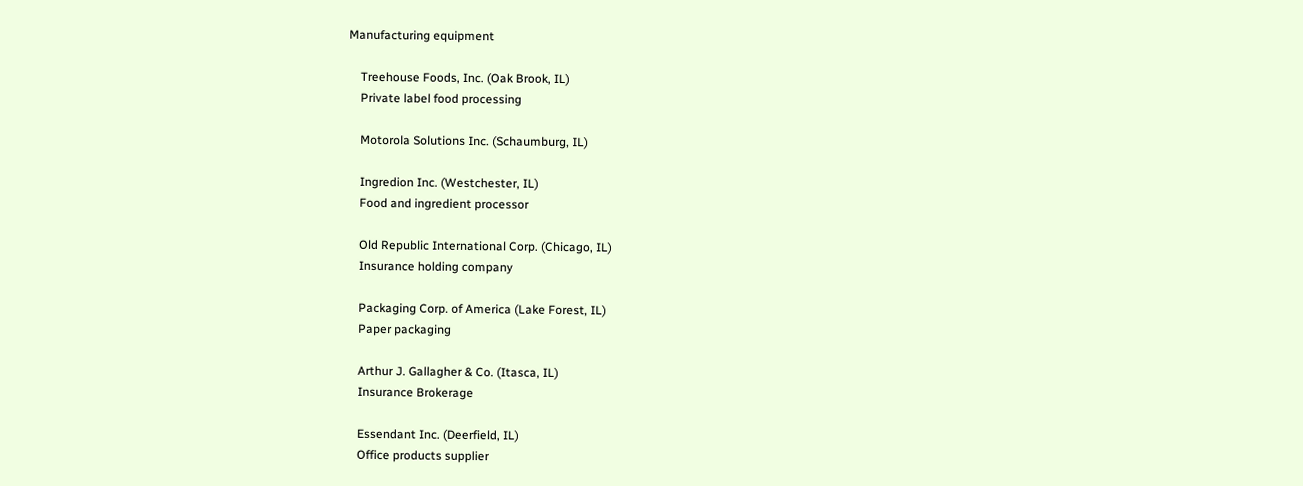Manufacturing equipment

    Treehouse Foods, Inc. (Oak Brook, IL)
    Private label food processing

    Motorola Solutions Inc. (Schaumburg, IL)

    Ingredion Inc. (Westchester, IL)
    Food and ingredient processor

    Old Republic International Corp. (Chicago, IL)
    Insurance holding company

    Packaging Corp. of America (Lake Forest, IL)
    Paper packaging

    Arthur J. Gallagher & Co. (Itasca, IL)
    Insurance Brokerage

    Essendant Inc. (Deerfield, IL)
    Office products supplier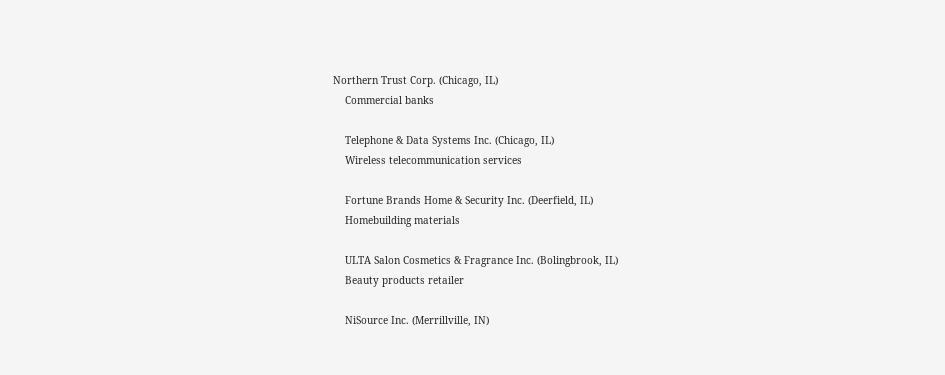Northern Trust Corp. (Chicago, IL)
    Commercial banks

    Telephone & Data Systems Inc. (Chicago, IL)
    Wireless telecommunication services

    Fortune Brands Home & Security Inc. (Deerfield, IL)
    Homebuilding materials

    ULTA Salon Cosmetics & Fragrance Inc. (Bolingbrook, IL)
    Beauty products retailer

    NiSource Inc. (Merrillville, IN)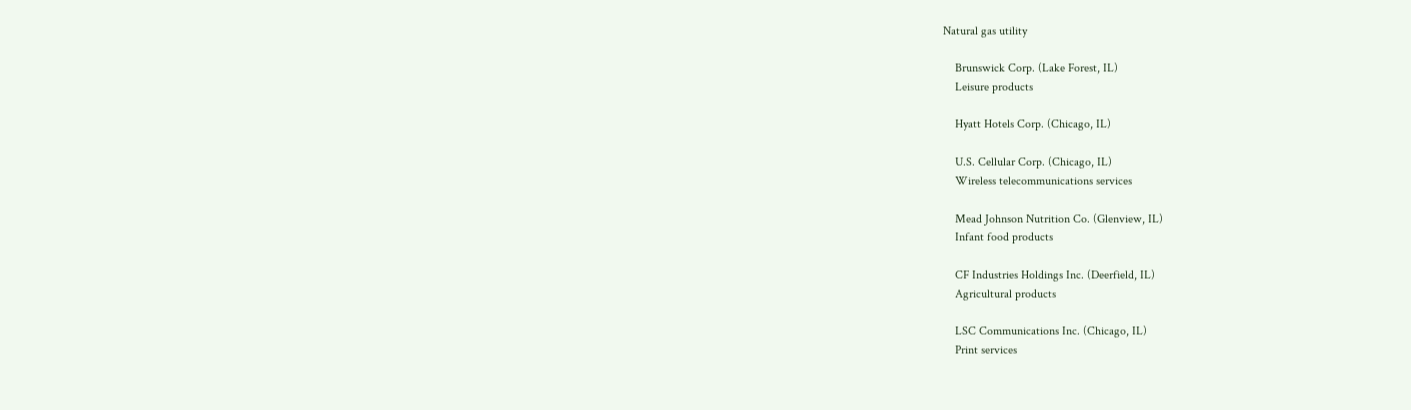Natural gas utility

    Brunswick Corp. (Lake Forest, IL)
    Leisure products

    Hyatt Hotels Corp. (Chicago, IL)

    U.S. Cellular Corp. (Chicago, IL)
    Wireless telecommunications services

    Mead Johnson Nutrition Co. (Glenview, IL)
    Infant food products

    CF Industries Holdings Inc. (Deerfield, IL)
    Agricultural products

    LSC Communications Inc. (Chicago, IL)
    Print services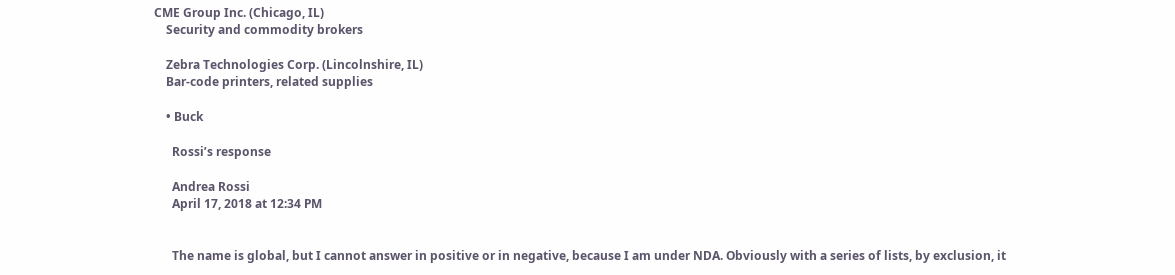CME Group Inc. (Chicago, IL)
    Security and commodity brokers

    Zebra Technologies Corp. (Lincolnshire, IL)
    Bar-code printers, related supplies

    • Buck

      Rossi’s response

      Andrea Rossi
      April 17, 2018 at 12:34 PM


      The name is global, but I cannot answer in positive or in negative, because I am under NDA. Obviously with a series of lists, by exclusion, it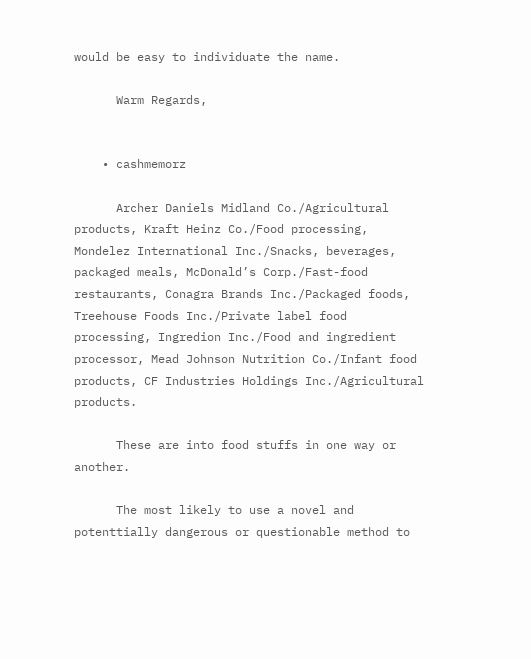would be easy to individuate the name.

      Warm Regards,


    • cashmemorz

      Archer Daniels Midland Co./Agricultural products, Kraft Heinz Co./Food processing, Mondelez International Inc./Snacks, beverages, packaged meals, McDonald’s Corp./Fast-food restaurants, Conagra Brands Inc./Packaged foods, Treehouse Foods Inc./Private label food processing, Ingredion Inc./Food and ingredient processor, Mead Johnson Nutrition Co./Infant food products, CF Industries Holdings Inc./Agricultural products.

      These are into food stuffs in one way or another.

      The most likely to use a novel and potenttially dangerous or questionable method to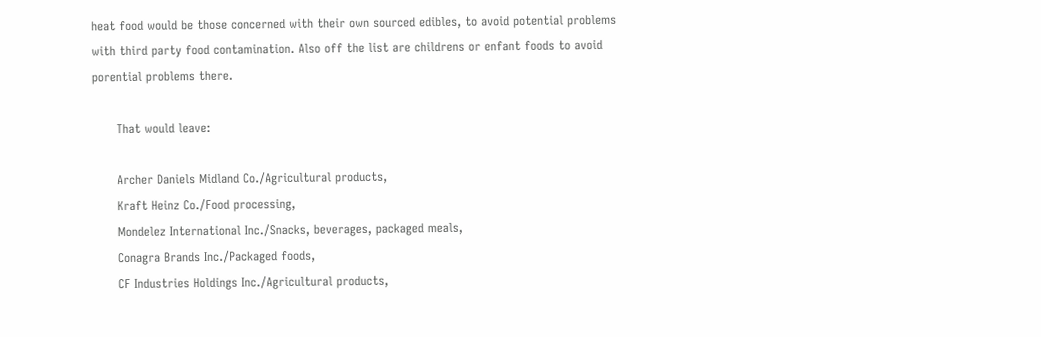heat food would be those concerned with their own sourced edibles, to avoid potential problems with third party food contamination. Also off the list are childrens or enfant foods to avoid porential problems there.

      That would leave:

      Archer Daniels Midland Co./Agricultural products,
      Kraft Heinz Co./Food processing,
      Mondelez International Inc./Snacks, beverages, packaged meals,
      Conagra Brands Inc./Packaged foods,
      CF Industries Holdings Inc./Agricultural products,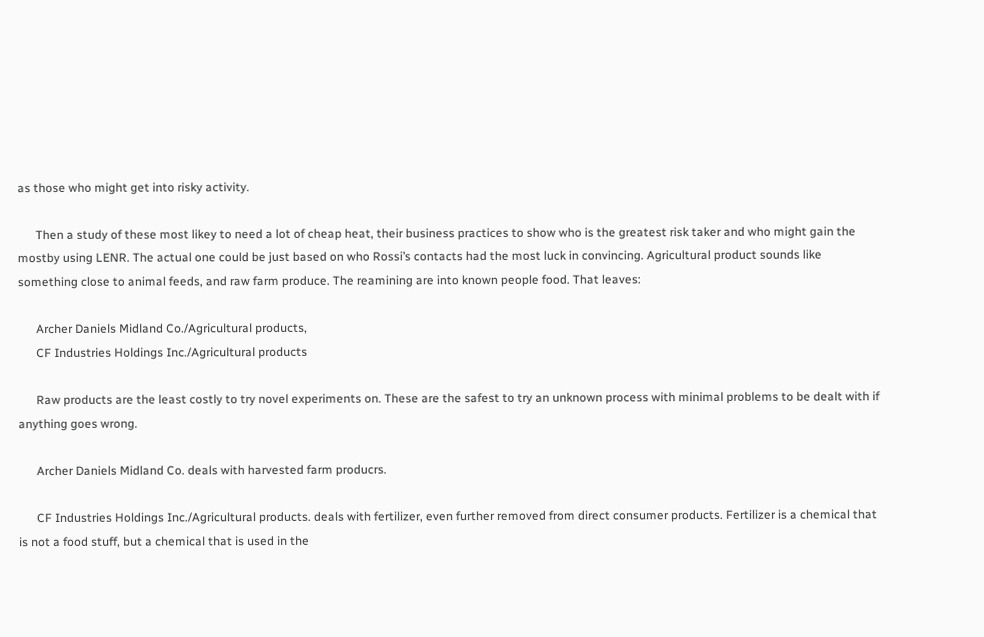as those who might get into risky activity.

      Then a study of these most likey to need a lot of cheap heat, their business practices to show who is the greatest risk taker and who might gain the mostby using LENR. The actual one could be just based on who Rossi’s contacts had the most luck in convincing. Agricultural product sounds like something close to animal feeds, and raw farm produce. The reamining are into known people food. That leaves:

      Archer Daniels Midland Co./Agricultural products,
      CF Industries Holdings Inc./Agricultural products

      Raw products are the least costly to try novel experiments on. These are the safest to try an unknown process with minimal problems to be dealt with if anything goes wrong.

      Archer Daniels Midland Co. deals with harvested farm producrs.

      CF Industries Holdings Inc./Agricultural products. deals with fertilizer, even further removed from direct consumer products. Fertilizer is a chemical that is not a food stuff, but a chemical that is used in the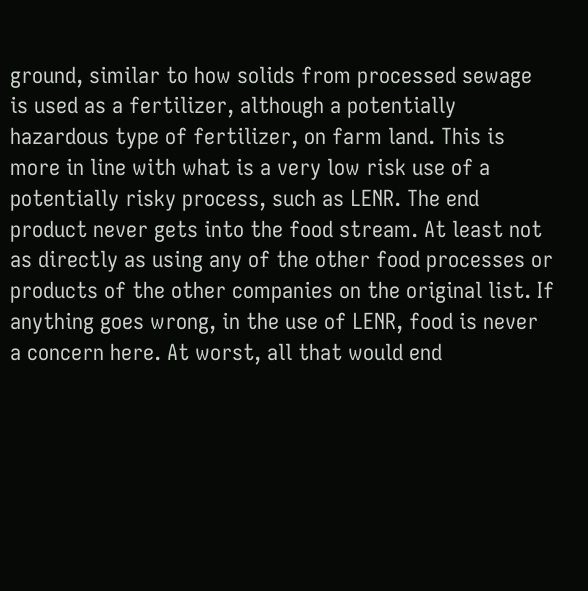ground, similar to how solids from processed sewage is used as a fertilizer, although a potentially hazardous type of fertilizer, on farm land. This is more in line with what is a very low risk use of a potentially risky process, such as LENR. The end product never gets into the food stream. At least not as directly as using any of the other food processes or products of the other companies on the original list. If anything goes wrong, in the use of LENR, food is never a concern here. At worst, all that would end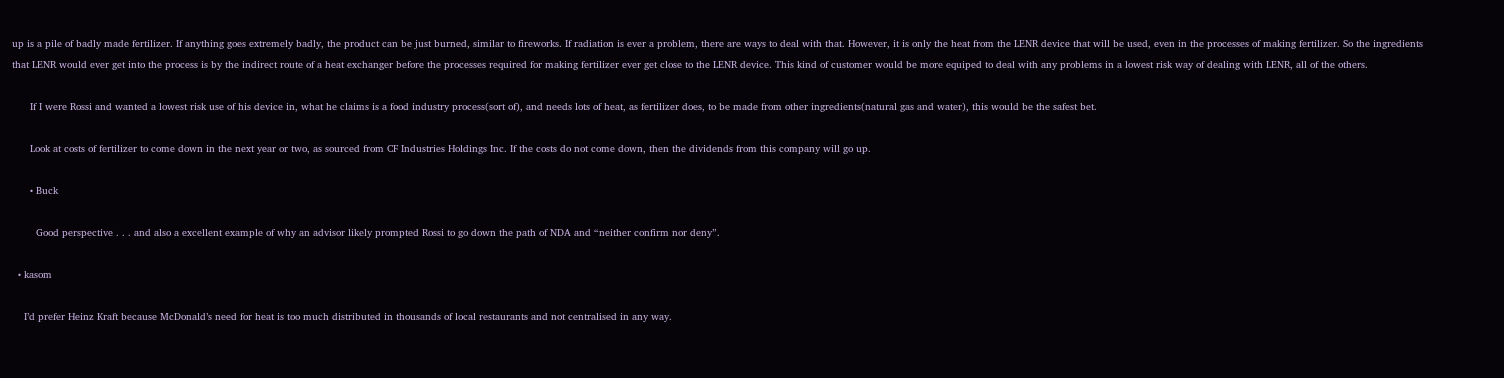up is a pile of badly made fertilizer. If anything goes extremely badly, the product can be just burned, similar to fireworks. If radiation is ever a problem, there are ways to deal with that. However, it is only the heat from the LENR device that will be used, even in the processes of making fertilizer. So the ingredients that LENR would ever get into the process is by the indirect route of a heat exchanger before the processes required for making fertilizer ever get close to the LENR device. This kind of customer would be more equiped to deal with any problems in a lowest risk way of dealing with LENR, all of the others.

      If I were Rossi and wanted a lowest risk use of his device in, what he claims is a food industry process(sort of), and needs lots of heat, as fertilizer does, to be made from other ingredients(natural gas and water), this would be the safest bet.

      Look at costs of fertilizer to come down in the next year or two, as sourced from CF Industries Holdings Inc. If the costs do not come down, then the dividends from this company will go up.

      • Buck

        Good perspective . . . and also a excellent example of why an advisor likely prompted Rossi to go down the path of NDA and “neither confirm nor deny”.

  • kasom

    I’d prefer Heinz Kraft because McDonald’s need for heat is too much distributed in thousands of local restaurants and not centralised in any way.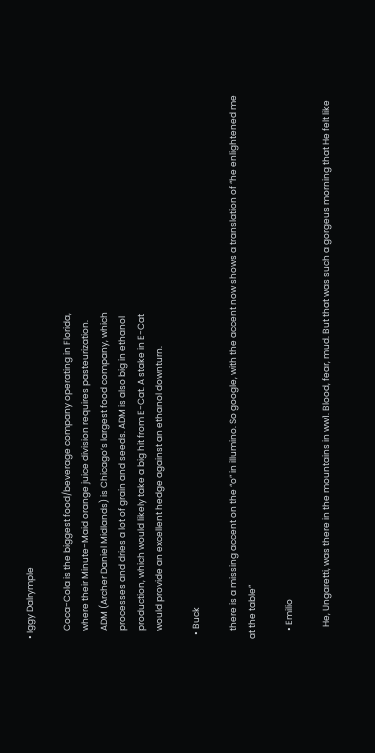• Iggy Dalrymple

    Coca-Cola is the biggest food/beverage company operating in Florida,
    where their Minute-Maid orange juice division requires pasteurization.
    ADM (Archer Daniel Midlands) is Chicago’s largest food company, which
    processes and dries a lot of grain and seeds. ADM is also big in ethanol
    production, which would likely take a big hit from E-Cat. A stake in E-Cat
    would provide an excellent hedge against an ethanol downturn.

  • Buck

    there is a missing accent on the “o” in illumino. So google, with the accent now shows a translation of “he enlightened me at the table”

    • Emilio

      He, Ungaretti, was there in the mountains in ww1. Blood, fear, mud. But that was such a gorgeus morning that He felt like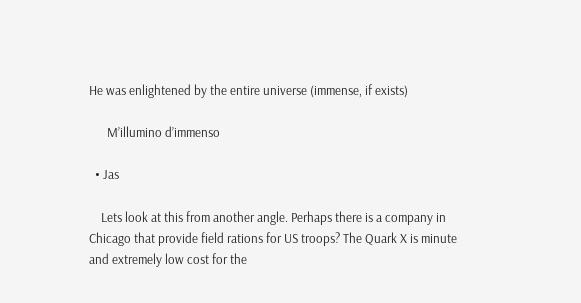He was enlightened by the entire universe (immense, if exists)

      M’illumino d’immenso

  • Jas

    Lets look at this from another angle. Perhaps there is a company in Chicago that provide field rations for US troops? The Quark X is minute and extremely low cost for the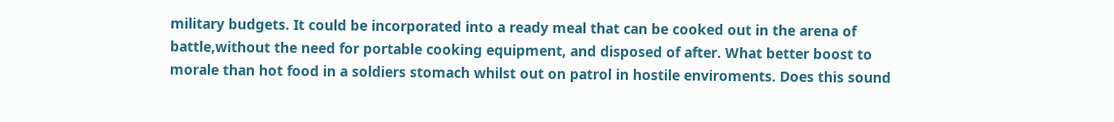military budgets. It could be incorporated into a ready meal that can be cooked out in the arena of battle,without the need for portable cooking equipment, and disposed of after. What better boost to morale than hot food in a soldiers stomach whilst out on patrol in hostile enviroments. Does this sound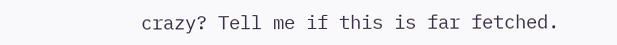crazy? Tell me if this is far fetched.